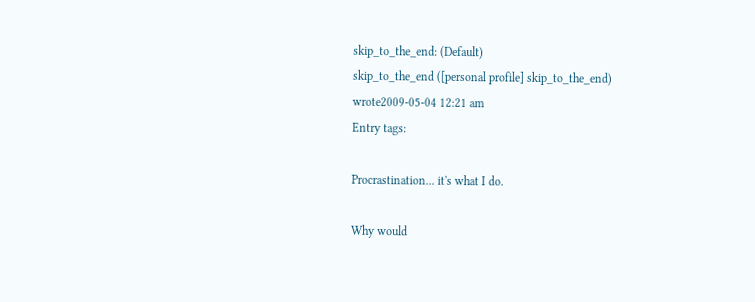skip_to_the_end: (Default)
skip_to_the_end ([personal profile] skip_to_the_end) wrote2009-05-04 12:21 am
Entry tags:

Procrastination... it's what I do.

Why would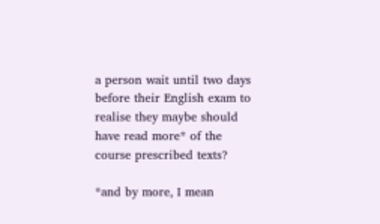a person wait until two days before their English exam to realise they maybe should have read more* of the course prescribed texts?

*and by more, I mean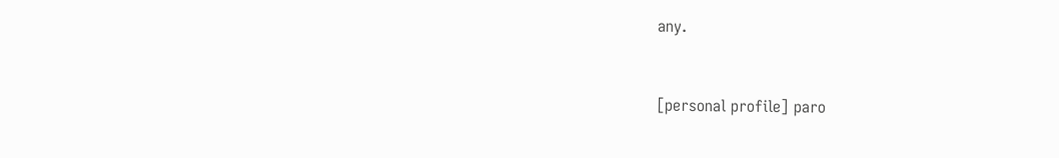any.


[personal profile] paro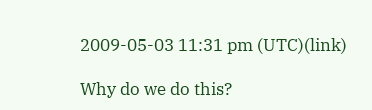2009-05-03 11:31 pm (UTC)(link)

Why do we do this?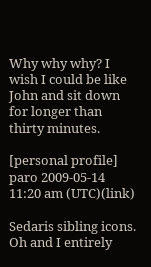Why why why? I wish I could be like John and sit down for longer than thirty minutes.

[personal profile] paro 2009-05-14 11:20 am (UTC)(link)

Sedaris sibling icons. Oh and I entirely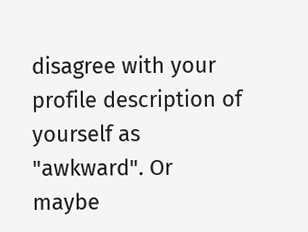disagree with your profile description of yourself as "awkward". Or maybe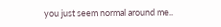you just seem normal around me..